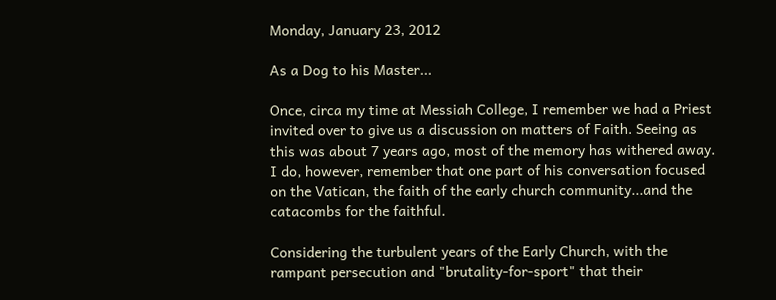Monday, January 23, 2012

As a Dog to his Master...

Once, circa my time at Messiah College, I remember we had a Priest invited over to give us a discussion on matters of Faith. Seeing as this was about 7 years ago, most of the memory has withered away. I do, however, remember that one part of his conversation focused on the Vatican, the faith of the early church community...and the catacombs for the faithful.

Considering the turbulent years of the Early Church, with the rampant persecution and "brutality-for-sport" that their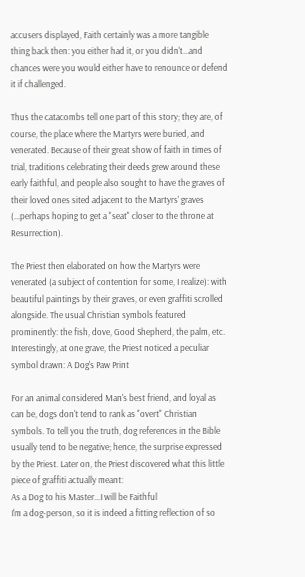accusers displayed, Faith certainly was a more tangible thing back then: you either had it, or you didn't...and chances were you would either have to renounce or defend it if challenged.

Thus the catacombs tell one part of this story; they are, of course, the place where the Martyrs were buried, and venerated. Because of their great show of faith in times of trial, traditions celebrating their deeds grew around these early faithful, and people also sought to have the graves of their loved ones sited adjacent to the Martyrs' graves (...perhaps hoping to get a "seat" closer to the throne at Resurrection).

The Priest then elaborated on how the Martyrs were venerated (a subject of contention for some, I realize): with beautiful paintings by their graves, or even graffiti scrolled alongside. The usual Christian symbols featured prominently: the fish, dove, Good Shepherd, the palm, etc. Interestingly, at one grave, the Priest noticed a peculiar symbol drawn: A Dog's Paw Print

For an animal considered Man's best friend, and loyal as can be, dogs don't tend to rank as "overt" Christian symbols. To tell you the truth, dog references in the Bible usually tend to be negative; hence, the surprise expressed by the Priest. Later on, the Priest discovered what this little piece of graffiti actually meant:
As a Dog to his Master...I will be Faithful
I'm a dog-person, so it is indeed a fitting reflection of so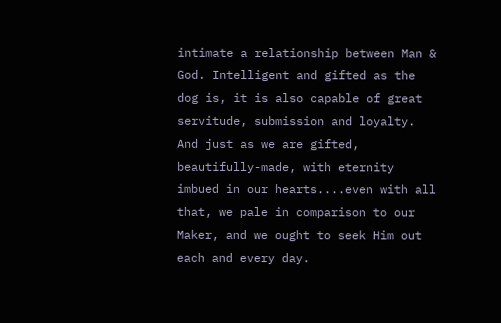intimate a relationship between Man & God. Intelligent and gifted as the dog is, it is also capable of great servitude, submission and loyalty. And just as we are gifted, beautifully-made, with eternity imbued in our hearts....even with all that, we pale in comparison to our Maker, and we ought to seek Him out each and every day.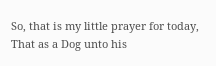So, that is my little prayer for today,
That as a Dog unto his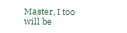Master, I too will be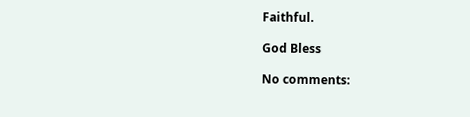Faithful.

God Bless

No comments: